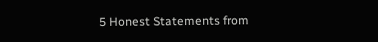5 Honest Statements from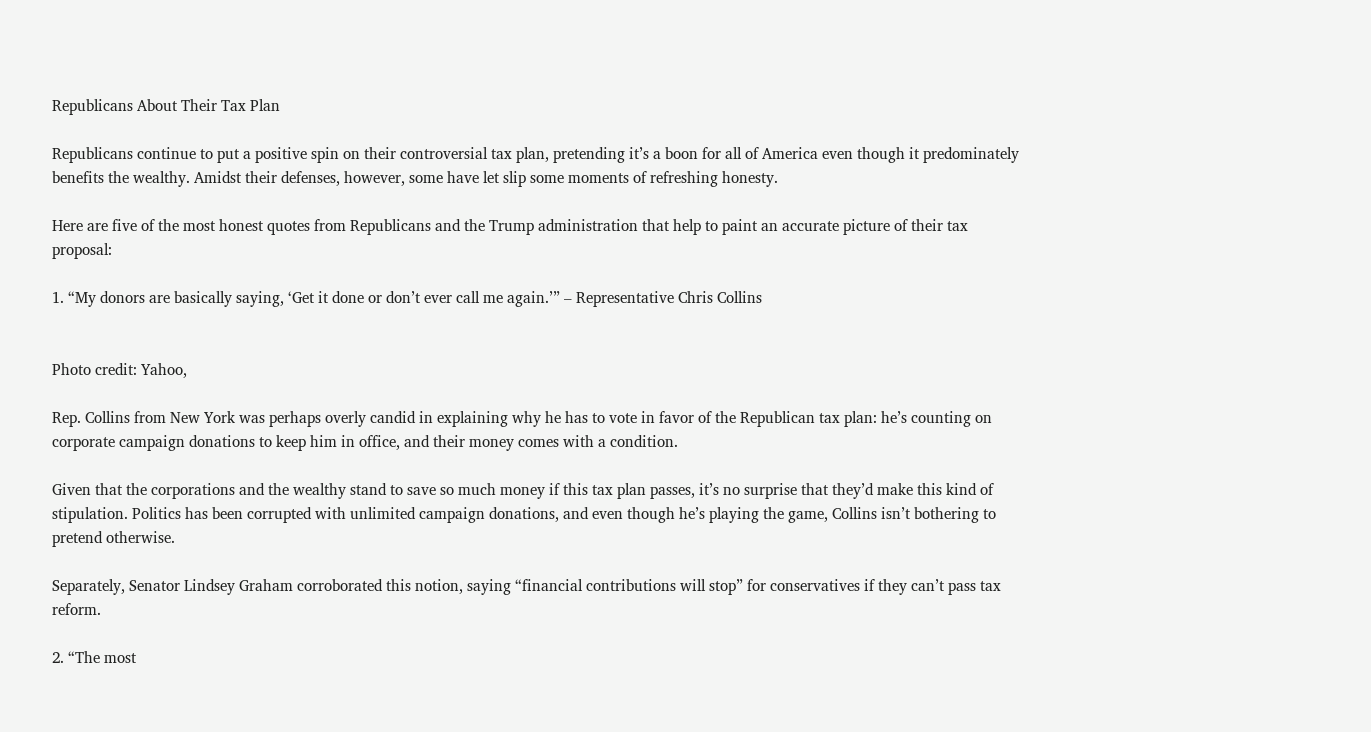Republicans About Their Tax Plan

Republicans continue to put a positive spin on their controversial tax plan, pretending it’s a boon for all of America even though it predominately benefits the wealthy. Amidst their defenses, however, some have let slip some moments of refreshing honesty.

Here are five of the most honest quotes from Republicans and the Trump administration that help to paint an accurate picture of their tax proposal:

1. “My donors are basically saying, ‘Get it done or don’t ever call me again.’” – Representative Chris Collins


Photo credit: Yahoo,

Rep. Collins from New York was perhaps overly candid in explaining why he has to vote in favor of the Republican tax plan: he’s counting on corporate campaign donations to keep him in office, and their money comes with a condition.

Given that the corporations and the wealthy stand to save so much money if this tax plan passes, it’s no surprise that they’d make this kind of stipulation. Politics has been corrupted with unlimited campaign donations, and even though he’s playing the game, Collins isn’t bothering to pretend otherwise.

Separately, Senator Lindsey Graham corroborated this notion, saying “financial contributions will stop” for conservatives if they can’t pass tax reform.

2. “The most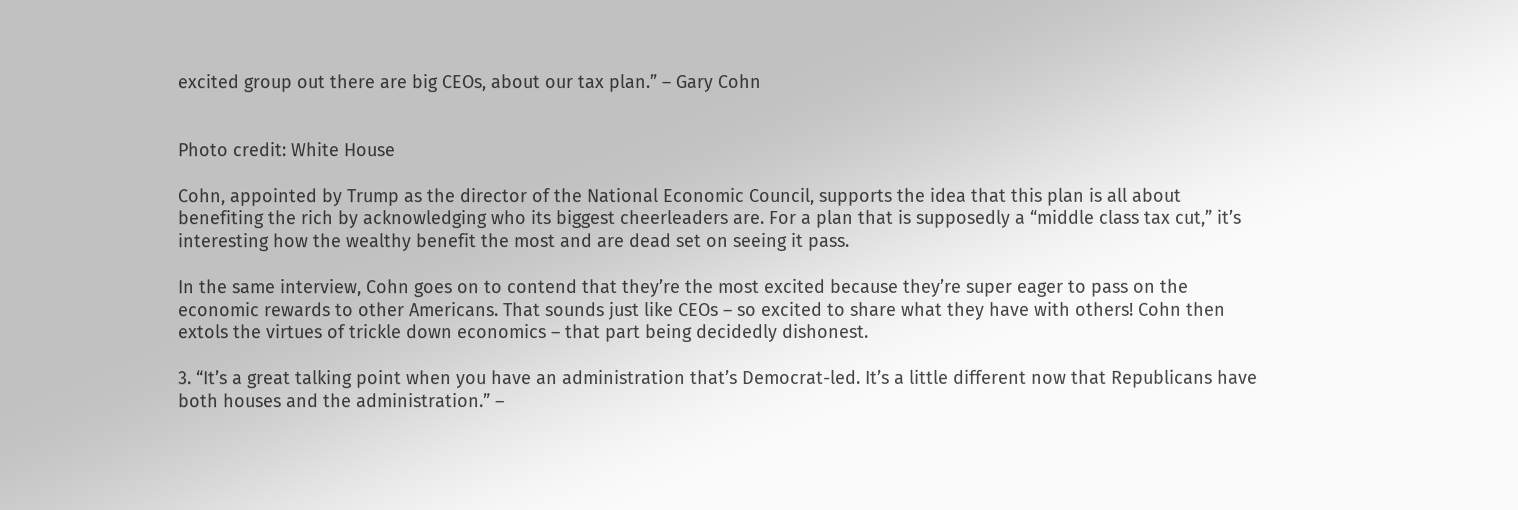excited group out there are big CEOs, about our tax plan.” – Gary Cohn


Photo credit: White House

Cohn, appointed by Trump as the director of the National Economic Council, supports the idea that this plan is all about benefiting the rich by acknowledging who its biggest cheerleaders are. For a plan that is supposedly a “middle class tax cut,” it’s interesting how the wealthy benefit the most and are dead set on seeing it pass.

In the same interview, Cohn goes on to contend that they’re the most excited because they’re super eager to pass on the economic rewards to other Americans. That sounds just like CEOs – so excited to share what they have with others! Cohn then extols the virtues of trickle down economics – that part being decidedly dishonest.

3. “It’s a great talking point when you have an administration that’s Democrat-led. It’s a little different now that Republicans have both houses and the administration.” –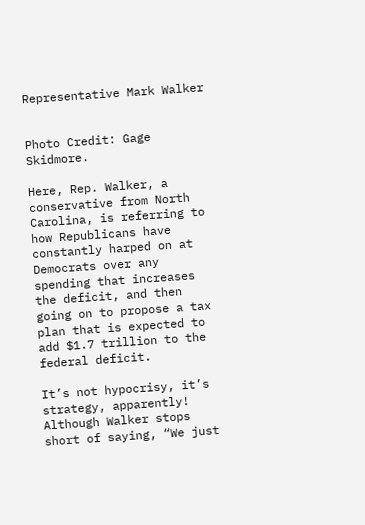Representative Mark Walker


Photo Credit: Gage Skidmore.

Here, Rep. Walker, a conservative from North Carolina, is referring to how Republicans have constantly harped on at Democrats over any spending that increases the deficit, and then going on to propose a tax plan that is expected to add $1.7 trillion to the federal deficit.

It’s not hypocrisy, it’s strategy, apparently! Although Walker stops short of saying, “We just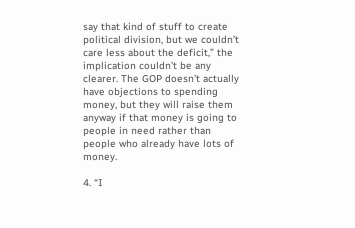say that kind of stuff to create political division, but we couldn’t care less about the deficit,” the implication couldn’t be any clearer. The GOP doesn’t actually have objections to spending money, but they will raise them anyway if that money is going to people in need rather than people who already have lots of money.

4. “I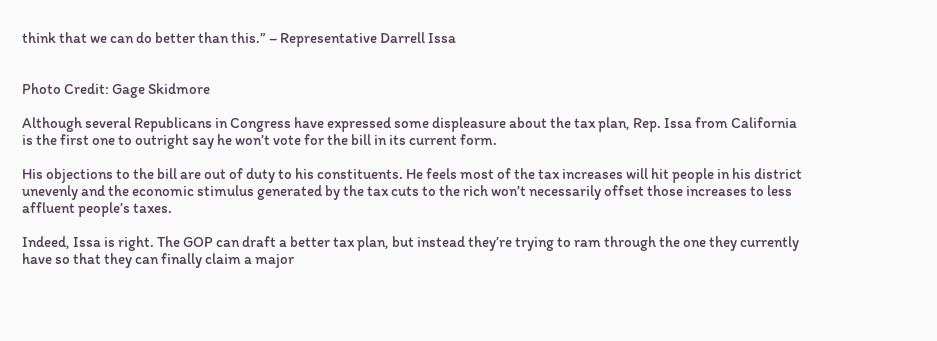think that we can do better than this.” – Representative Darrell Issa


Photo Credit: Gage Skidmore

Although several Republicans in Congress have expressed some displeasure about the tax plan, Rep. Issa from California is the first one to outright say he won’t vote for the bill in its current form.

His objections to the bill are out of duty to his constituents. He feels most of the tax increases will hit people in his district unevenly and the economic stimulus generated by the tax cuts to the rich won’t necessarily offset those increases to less affluent people’s taxes.

Indeed, Issa is right. The GOP can draft a better tax plan, but instead they’re trying to ram through the one they currently have so that they can finally claim a major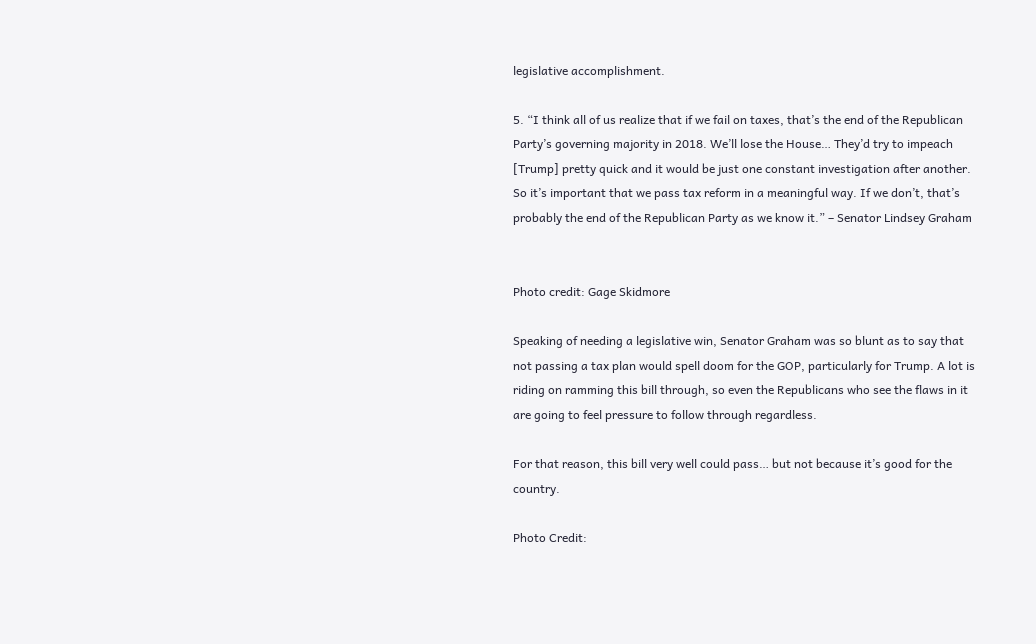legislative accomplishment.

5. “I think all of us realize that if we fail on taxes, that’s the end of the Republican Party’s governing majority in 2018. We’ll lose the House… They’d try to impeach [Trump] pretty quick and it would be just one constant investigation after another. So it’s important that we pass tax reform in a meaningful way. If we don’t, that’s probably the end of the Republican Party as we know it.” – Senator Lindsey Graham


Photo credit: Gage Skidmore

Speaking of needing a legislative win, Senator Graham was so blunt as to say that not passing a tax plan would spell doom for the GOP, particularly for Trump. A lot is riding on ramming this bill through, so even the Republicans who see the flaws in it are going to feel pressure to follow through regardless.

For that reason, this bill very well could pass… but not because it’s good for the country.

Photo Credit: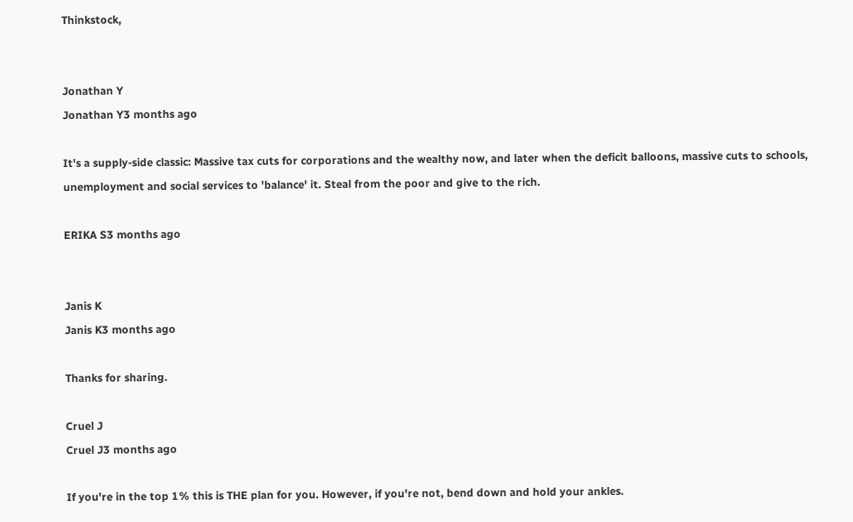Thinkstock,


Jonathan Y
Jonathan Y3 months ago

It's a supply-side classic: Massive tax cuts for corporations and the wealthy now, and later when the deficit balloons, massive cuts to schools, unemployment and social services to 'balance' it. Steal from the poor and give to the rich.

ERIKA S3 months ago


Janis K
Janis K3 months ago

Thanks for sharing.

Cruel J
Cruel J3 months ago

If you're in the top 1% this is THE plan for you. However, if you're not, bend down and hold your ankles.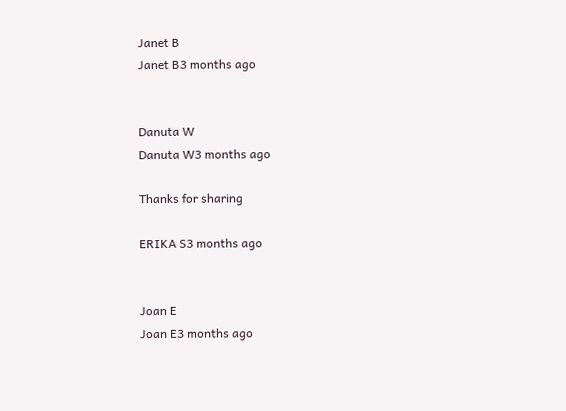Janet B
Janet B3 months ago


Danuta W
Danuta W3 months ago

Thanks for sharing

ERIKA S3 months ago


Joan E
Joan E3 months ago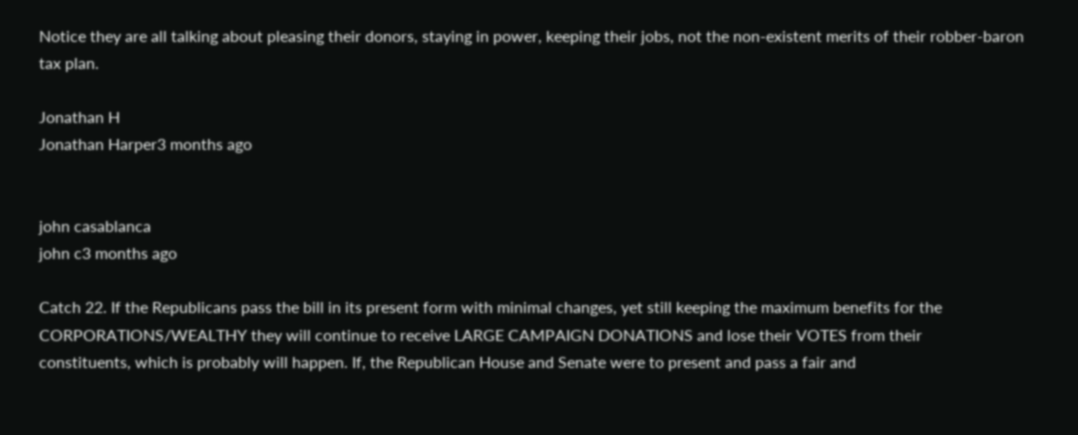Notice they are all talking about pleasing their donors, staying in power, keeping their jobs, not the non-existent merits of their robber-baron tax plan.

Jonathan H
Jonathan Harper3 months ago


john casablanca
john c3 months ago

Catch 22. If the Republicans pass the bill in its present form with minimal changes, yet still keeping the maximum benefits for the CORPORATIONS/WEALTHY they will continue to receive LARGE CAMPAIGN DONATIONS and lose their VOTES from their
constituents, which is probably will happen. If, the Republican House and Senate were to present and pass a fair and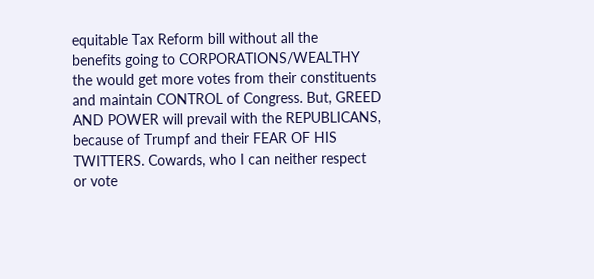equitable Tax Reform bill without all the
benefits going to CORPORATIONS/WEALTHY the would get more votes from their constituents and maintain CONTROL of Congress. But, GREED AND POWER will prevail with the REPUBLICANS, because of Trumpf and their FEAR OF HIS TWITTERS. Cowards, who I can neither respect or vote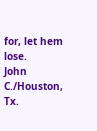for, let hem lose.
John C./Houston, Tx.